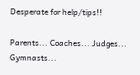Desperate for help/tips!!

Parents... Coaches... Judges... Gymnasts...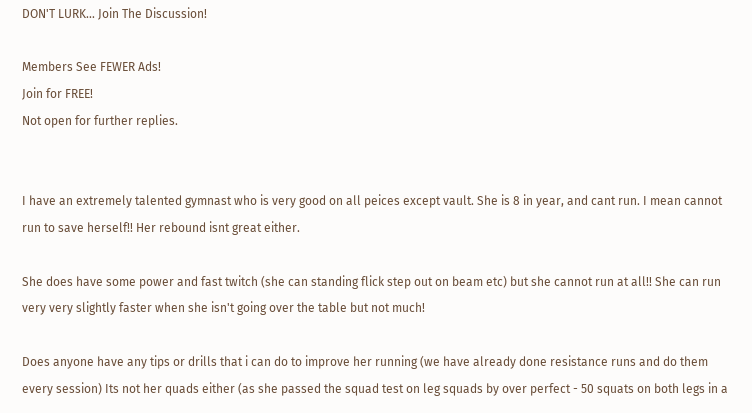DON'T LURK... Join The Discussion!

Members See FEWER Ads!
Join for FREE!
Not open for further replies.


I have an extremely talented gymnast who is very good on all peices except vault. She is 8 in year, and cant run. I mean cannot run to save herself!! Her rebound isnt great either.

She does have some power and fast twitch (she can standing flick step out on beam etc) but she cannot run at all!! She can run very very slightly faster when she isn't going over the table but not much!

Does anyone have any tips or drills that i can do to improve her running (we have already done resistance runs and do them every session) Its not her quads either (as she passed the squad test on leg squads by over perfect - 50 squats on both legs in a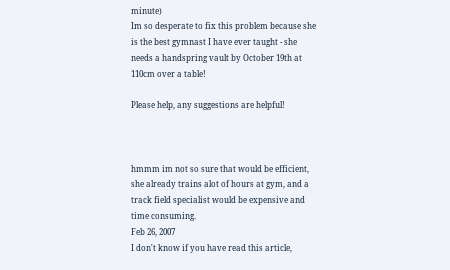minute)
Im so desperate to fix this problem because she is the best gymnast I have ever taught - she needs a handspring vault by October 19th at 110cm over a table!

Please help, any suggestions are helpful!



hmmm im not so sure that would be efficient, she already trains alot of hours at gym, and a track field specialist would be expensive and time consuming.
Feb 26, 2007
I don't know if you have read this article,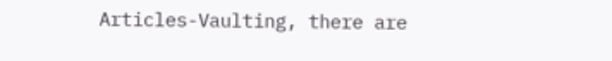Articles-Vaulting, there are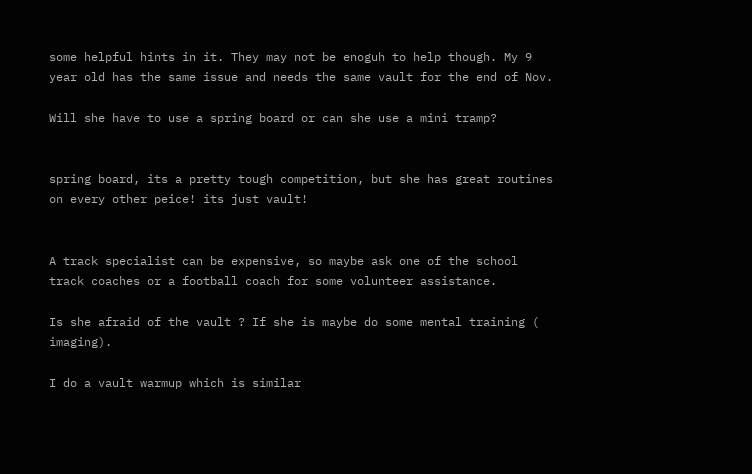some helpful hints in it. They may not be enoguh to help though. My 9 year old has the same issue and needs the same vault for the end of Nov.

Will she have to use a spring board or can she use a mini tramp?


spring board, its a pretty tough competition, but she has great routines on every other peice! its just vault!


A track specialist can be expensive, so maybe ask one of the school track coaches or a football coach for some volunteer assistance.

Is she afraid of the vault ? If she is maybe do some mental training ( imaging).

I do a vault warmup which is similar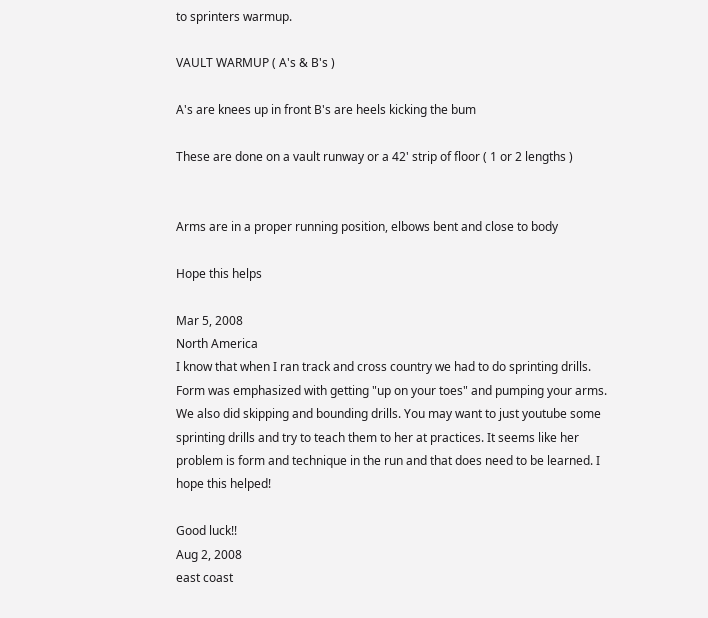to sprinters warmup.

VAULT WARMUP ( A's & B's )

A's are knees up in front B's are heels kicking the bum

These are done on a vault runway or a 42' strip of floor ( 1 or 2 lengths )


Arms are in a proper running position, elbows bent and close to body

Hope this helps

Mar 5, 2008
North America
I know that when I ran track and cross country we had to do sprinting drills. Form was emphasized with getting "up on your toes" and pumping your arms. We also did skipping and bounding drills. You may want to just youtube some sprinting drills and try to teach them to her at practices. It seems like her problem is form and technique in the run and that does need to be learned. I hope this helped!

Good luck!!
Aug 2, 2008
east coast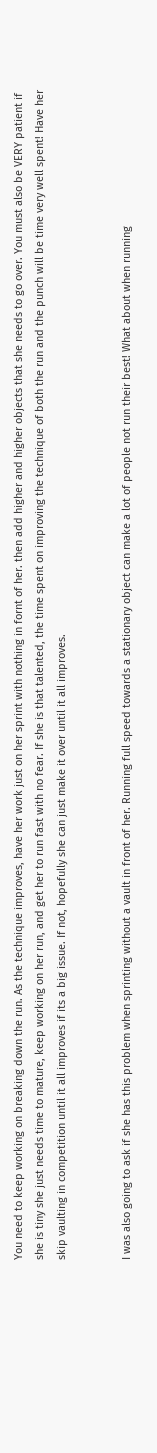You need to keep working on breaking down the run. As the technique improves, have her work just on her sprint with nothing in fornt of her. then add higher and higher objects that she needs to go over. You must also be VERY patient if she is tiny she just needs time to mature, keep working on her run, and get her to run fast with no fear. If she is that talented, the time spent on improving the technique of both the run and the punch will be time very well spent! Have her skip vaulting in competition until it all improves if its a big issue. If not, hopefully she can just make it over until it all improves.


I was also going to ask if she has this problem when sprinting without a vault in front of her. Running full speed towards a stationary object can make a lot of people not run their best! What about when running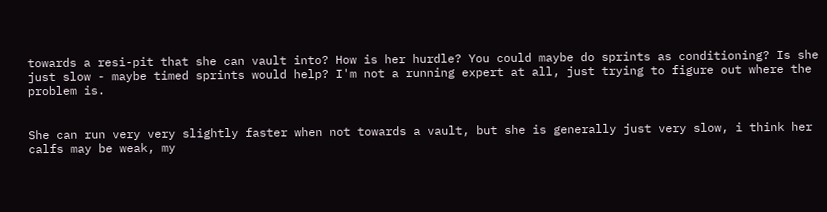towards a resi-pit that she can vault into? How is her hurdle? You could maybe do sprints as conditioning? Is she just slow - maybe timed sprints would help? I'm not a running expert at all, just trying to figure out where the problem is.


She can run very very slightly faster when not towards a vault, but she is generally just very slow, i think her calfs may be weak, my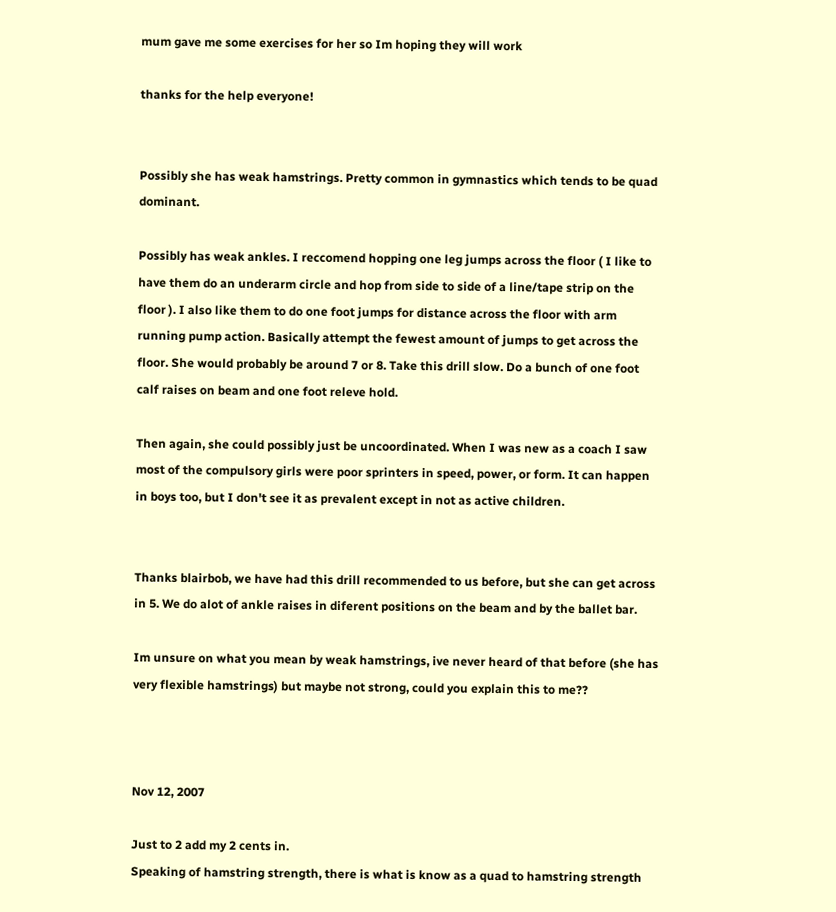mum gave me some exercises for her so Im hoping they will work

thanks for the help everyone!


Possibly she has weak hamstrings. Pretty common in gymnastics which tends to be quad dominant.

Possibly has weak ankles. I reccomend hopping one leg jumps across the floor ( I like to have them do an underarm circle and hop from side to side of a line/tape strip on the floor ). I also like them to do one foot jumps for distance across the floor with arm running pump action. Basically attempt the fewest amount of jumps to get across the floor. She would probably be around 7 or 8. Take this drill slow. Do a bunch of one foot calf raises on beam and one foot releve hold.

Then again, she could possibly just be uncoordinated. When I was new as a coach I saw most of the compulsory girls were poor sprinters in speed, power, or form. It can happen in boys too, but I don't see it as prevalent except in not as active children.


Thanks blairbob, we have had this drill recommended to us before, but she can get across in 5. We do alot of ankle raises in diferent positions on the beam and by the ballet bar.

Im unsure on what you mean by weak hamstrings, ive never heard of that before (she has very flexible hamstrings) but maybe not strong, could you explain this to me??



Nov 12, 2007

Just to 2 add my 2 cents in.
Speaking of hamstring strength, there is what is know as a quad to hamstring strength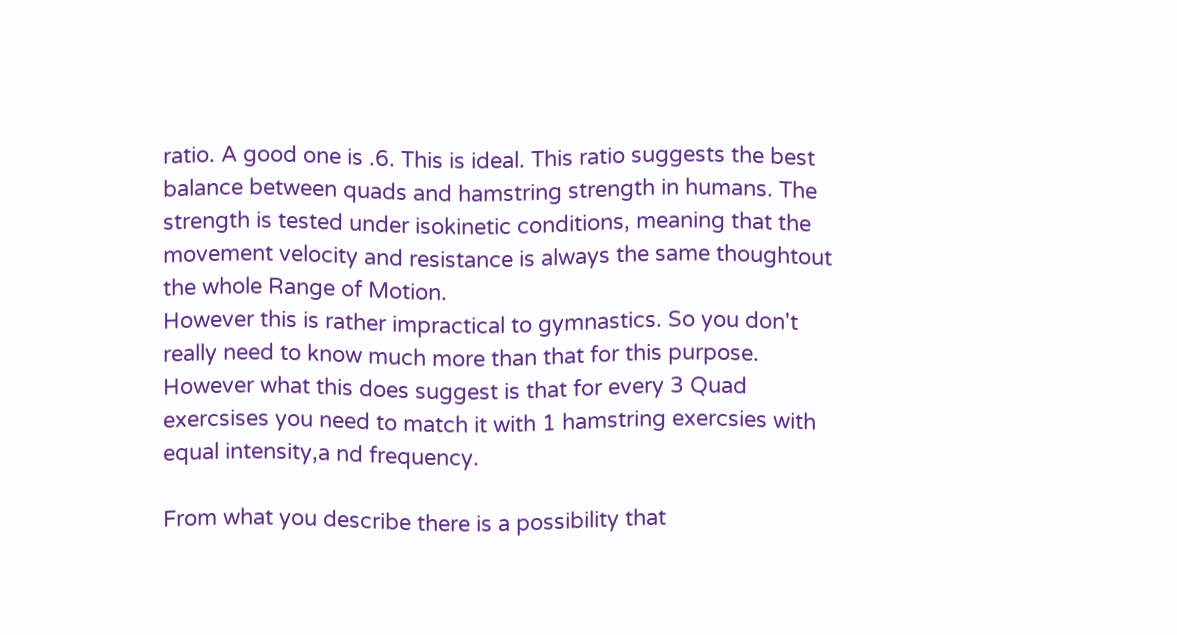ratio. A good one is .6. This is ideal. This ratio suggests the best balance between quads and hamstring strength in humans. The strength is tested under isokinetic conditions, meaning that the movement velocity and resistance is always the same thoughtout the whole Range of Motion.
However this is rather impractical to gymnastics. So you don't really need to know much more than that for this purpose. However what this does suggest is that for every 3 Quad exercsises you need to match it with 1 hamstring exercsies with equal intensity,a nd frequency.

From what you describe there is a possibility that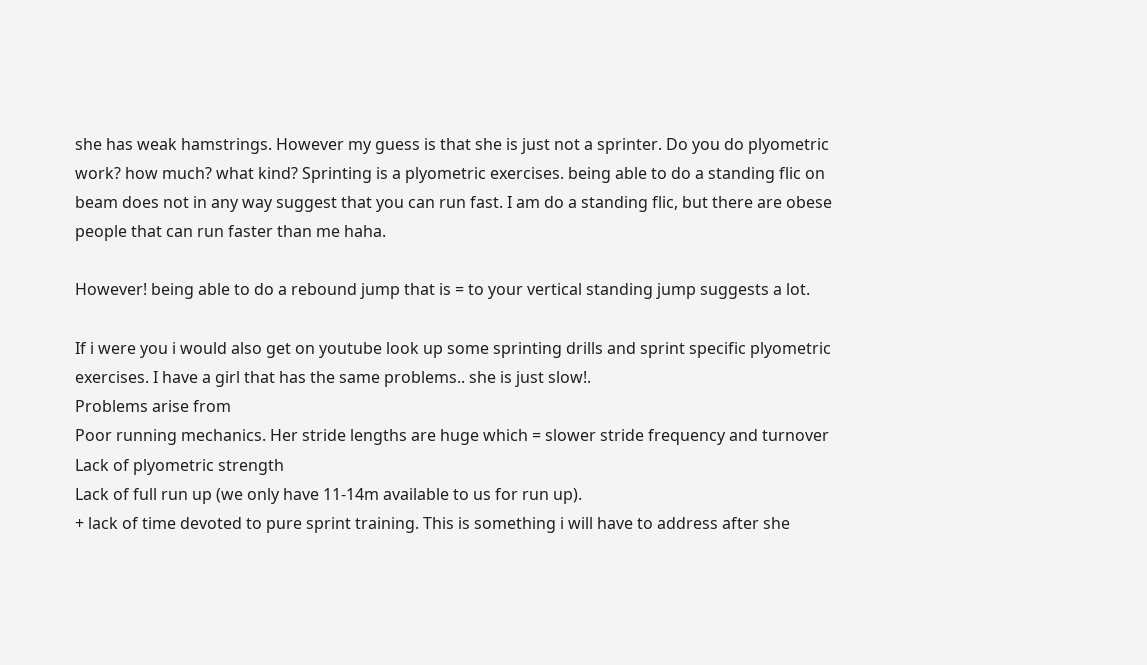she has weak hamstrings. However my guess is that she is just not a sprinter. Do you do plyometric work? how much? what kind? Sprinting is a plyometric exercises. being able to do a standing flic on beam does not in any way suggest that you can run fast. I am do a standing flic, but there are obese people that can run faster than me haha.

However! being able to do a rebound jump that is = to your vertical standing jump suggests a lot.

If i were you i would also get on youtube look up some sprinting drills and sprint specific plyometric exercises. I have a girl that has the same problems.. she is just slow!.
Problems arise from
Poor running mechanics. Her stride lengths are huge which = slower stride frequency and turnover
Lack of plyometric strength
Lack of full run up (we only have 11-14m available to us for run up).
+ lack of time devoted to pure sprint training. This is something i will have to address after she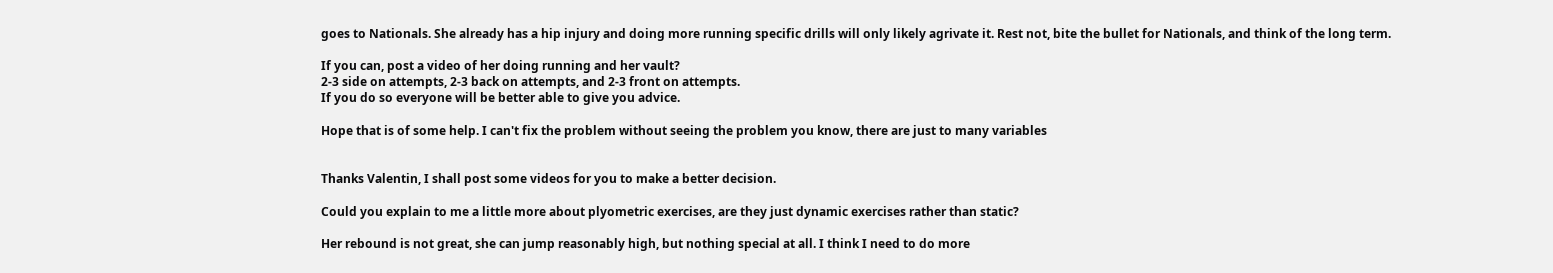goes to Nationals. She already has a hip injury and doing more running specific drills will only likely agrivate it. Rest not, bite the bullet for Nationals, and think of the long term.

If you can, post a video of her doing running and her vault?
2-3 side on attempts, 2-3 back on attempts, and 2-3 front on attempts.
If you do so everyone will be better able to give you advice.

Hope that is of some help. I can't fix the problem without seeing the problem you know, there are just to many variables


Thanks Valentin, I shall post some videos for you to make a better decision.

Could you explain to me a little more about plyometric exercises, are they just dynamic exercises rather than static?

Her rebound is not great, she can jump reasonably high, but nothing special at all. I think I need to do more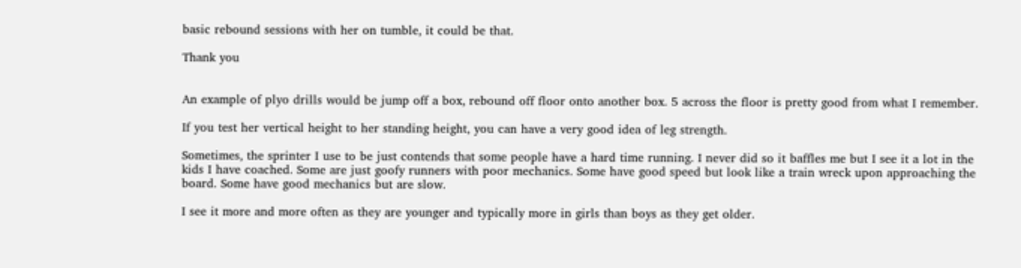basic rebound sessions with her on tumble, it could be that.

Thank you


An example of plyo drills would be jump off a box, rebound off floor onto another box. 5 across the floor is pretty good from what I remember.

If you test her vertical height to her standing height, you can have a very good idea of leg strength.

Sometimes, the sprinter I use to be just contends that some people have a hard time running. I never did so it baffles me but I see it a lot in the kids I have coached. Some are just goofy runners with poor mechanics. Some have good speed but look like a train wreck upon approaching the board. Some have good mechanics but are slow.

I see it more and more often as they are younger and typically more in girls than boys as they get older.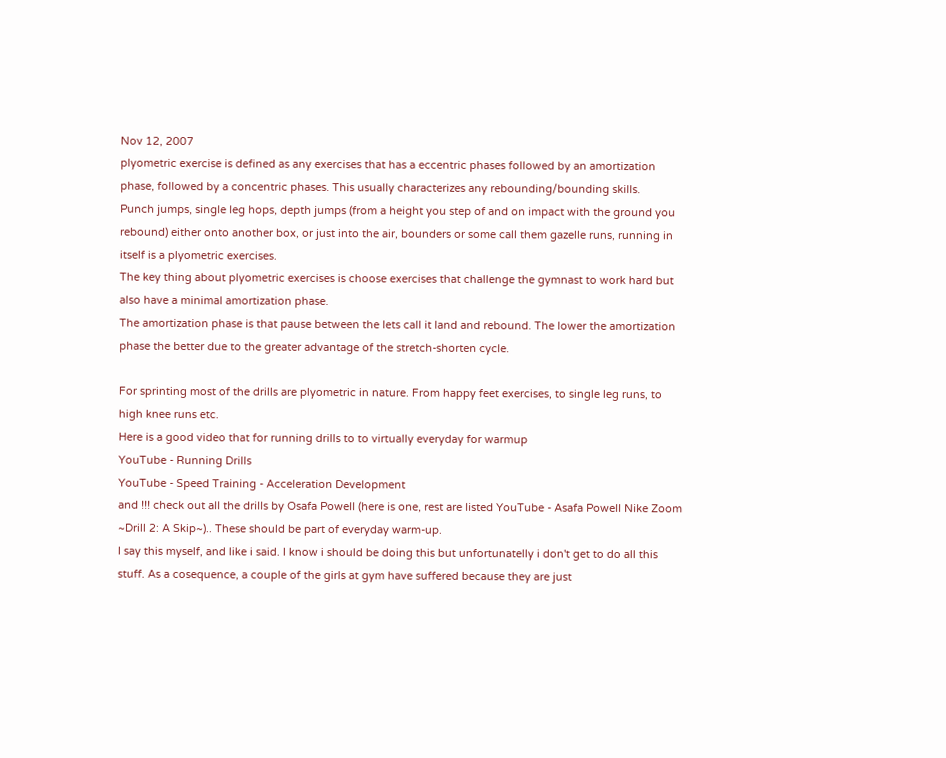Nov 12, 2007
plyometric exercise is defined as any exercises that has a eccentric phases followed by an amortization phase, followed by a concentric phases. This usually characterizes any rebounding/bounding skills.
Punch jumps, single leg hops, depth jumps (from a height you step of and on impact with the ground you rebound) either onto another box, or just into the air, bounders or some call them gazelle runs, running in itself is a plyometric exercises.
The key thing about plyometric exercises is choose exercises that challenge the gymnast to work hard but also have a minimal amortization phase.
The amortization phase is that pause between the lets call it land and rebound. The lower the amortization phase the better due to the greater advantage of the stretch-shorten cycle.

For sprinting most of the drills are plyometric in nature. From happy feet exercises, to single leg runs, to high knee runs etc.
Here is a good video that for running drills to to virtually everyday for warmup
YouTube - Running Drills
YouTube - Speed Training - Acceleration Development
and !!! check out all the drills by Osafa Powell (here is one, rest are listed YouTube - Asafa Powell Nike Zoom ~Drill 2: A Skip~).. These should be part of everyday warm-up.
I say this myself, and like i said. I know i should be doing this but unfortunatelly i don't get to do all this stuff. As a cosequence, a couple of the girls at gym have suffered because they are just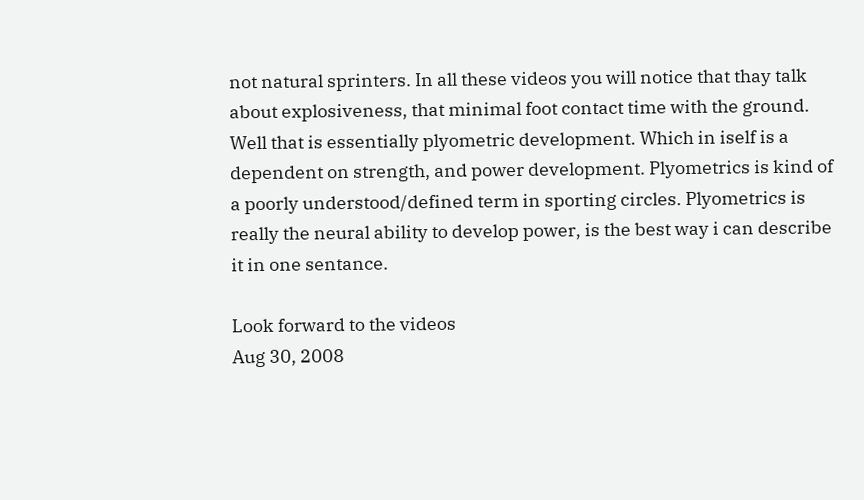not natural sprinters. In all these videos you will notice that thay talk about explosiveness, that minimal foot contact time with the ground. Well that is essentially plyometric development. Which in iself is a dependent on strength, and power development. Plyometrics is kind of a poorly understood/defined term in sporting circles. Plyometrics is really the neural ability to develop power, is the best way i can describe it in one sentance.

Look forward to the videos
Aug 30, 2008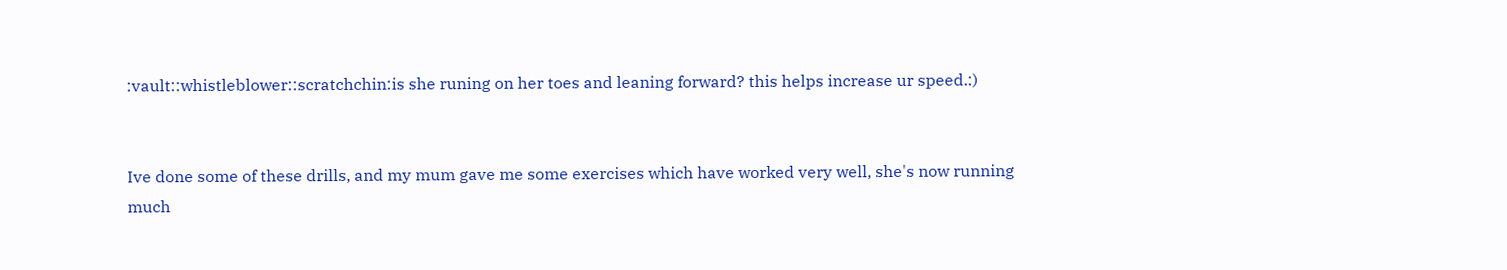:vault::whistleblower::scratchchin:is she runing on her toes and leaning forward? this helps increase ur speed.:)


Ive done some of these drills, and my mum gave me some exercises which have worked very well, she's now running much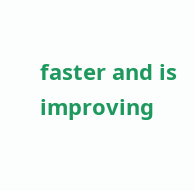faster and is improving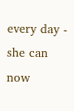every day - she can now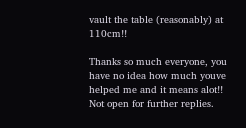vault the table (reasonably) at 110cm!!

Thanks so much everyone, you have no idea how much youve helped me and it means alot!!
Not open for further replies.